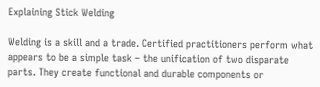Explaining Stick Welding

Welding is a skill and a trade. Certified practitioners perform what appears to be a simple task – the unification of two disparate parts. They create functional and durable components or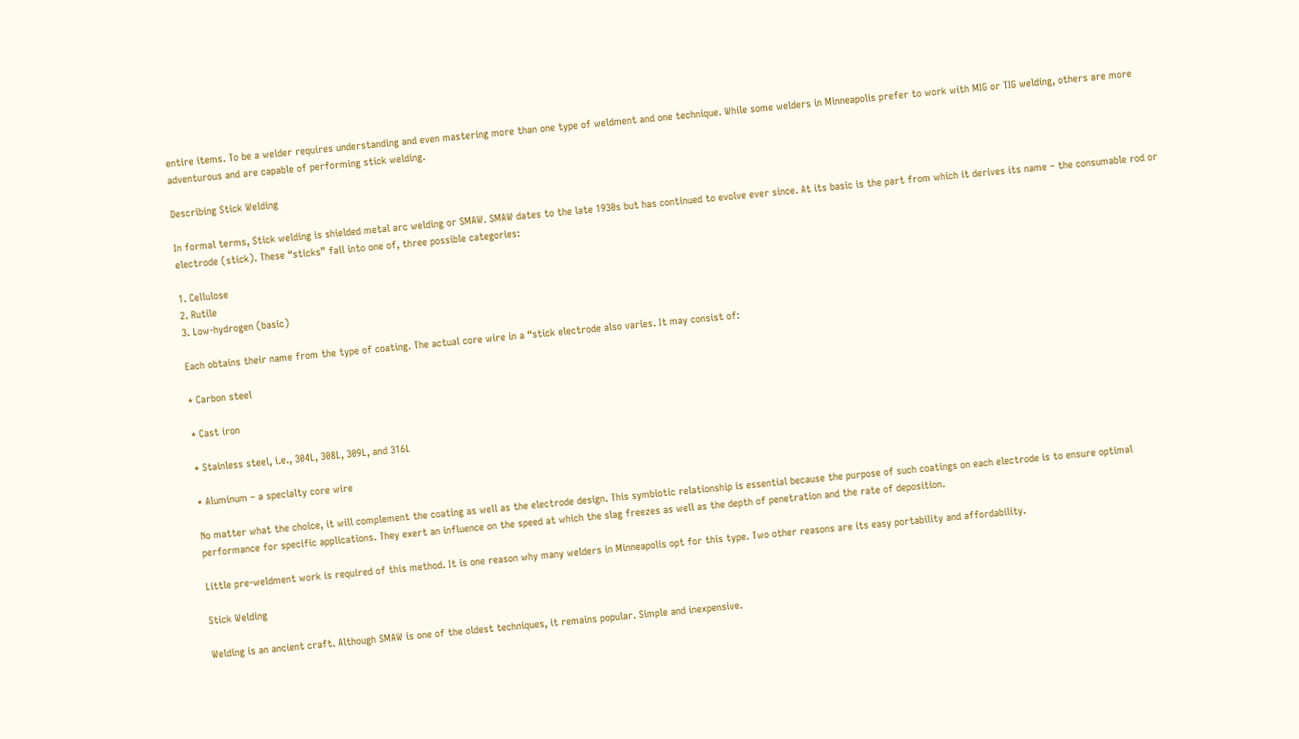entire items. To be a welder requires understanding and even mastering more than one type of weldment and one technique. While some welders in Minneapolis prefer to work with MIG or TIG welding, others are more adventurous and are capable of performing stick welding.

Describing Stick Welding

In formal terms, Stick welding is shielded metal arc welding or SMAW. SMAW dates to the late 1930s but has continued to evolve ever since. At its basic is the part from which it derives its name – the consumable rod or electrode (stick). These “sticks” fall into one of, three possible categories:

1. Cellulose
2. Rutile
3. Low-hydrogen (basic)

Each obtains their name from the type of coating. The actual core wire in a “stick electrode also varies. It may consist of:

* Carbon steel

* Cast iron

* Stainless steel, i.e., 304L, 308L, 309L, and 316L

* Aluminum – a specialty core wire

No matter what the choice, it will complement the coating as well as the electrode design. This symbiotic relationship is essential because the purpose of such coatings on each electrode is to ensure optimal performance for specific applications. They exert an influence on the speed at which the slag freezes as well as the depth of penetration and the rate of deposition.

Little pre-weldment work is required of this method. It is one reason why many welders in Minneapolis opt for this type. Two other reasons are its easy portability and affordability.

Stick Welding

Welding is an ancient craft. Although SMAW is one of the oldest techniques, it remains popular. Simple and inexpensive.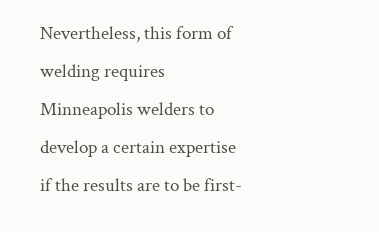Nevertheless, this form of welding requires Minneapolis welders to develop a certain expertise if the results are to be first-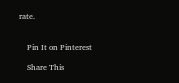rate.


    Pin It on Pinterest

    Share This